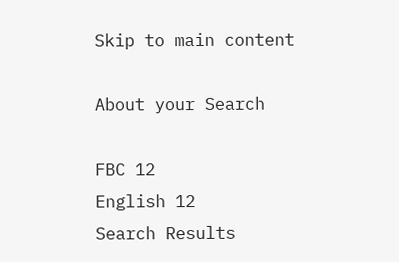Skip to main content

About your Search

FBC 12
English 12
Search Results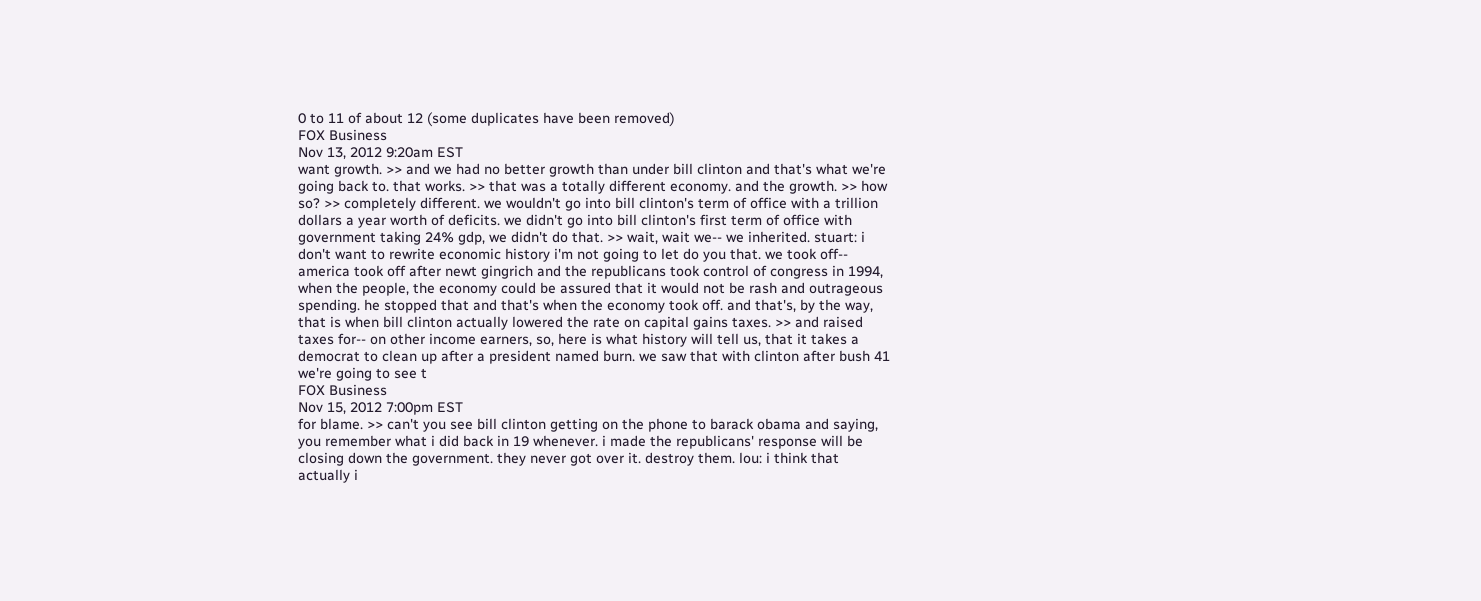0 to 11 of about 12 (some duplicates have been removed)
FOX Business
Nov 13, 2012 9:20am EST
want growth. >> and we had no better growth than under bill clinton and that's what we're going back to. that works. >> that was a totally different economy. and the growth. >> how so? >> completely different. we wouldn't go into bill clinton's term of office with a trillion dollars a year worth of deficits. we didn't go into bill clinton's first term of office with government taking 24% gdp, we didn't do that. >> wait, wait we-- we inherited. stuart: i don't want to rewrite economic history i'm not going to let do you that. we took off-- america took off after newt gingrich and the republicans took control of congress in 1994, when the people, the economy could be assured that it would not be rash and outrageous spending. he stopped that and that's when the economy took off. and that's, by the way, that is when bill clinton actually lowered the rate on capital gains taxes. >> and raised taxes for-- on other income earners, so, here is what history will tell us, that it takes a democrat to clean up after a president named burn. we saw that with clinton after bush 41 we're going to see t
FOX Business
Nov 15, 2012 7:00pm EST
for blame. >> can't you see bill clinton getting on the phone to barack obama and saying, you remember what i did back in 19 whenever. i made the republicans' response will be closing down the government. they never got over it. destroy them. lou: i think that actually i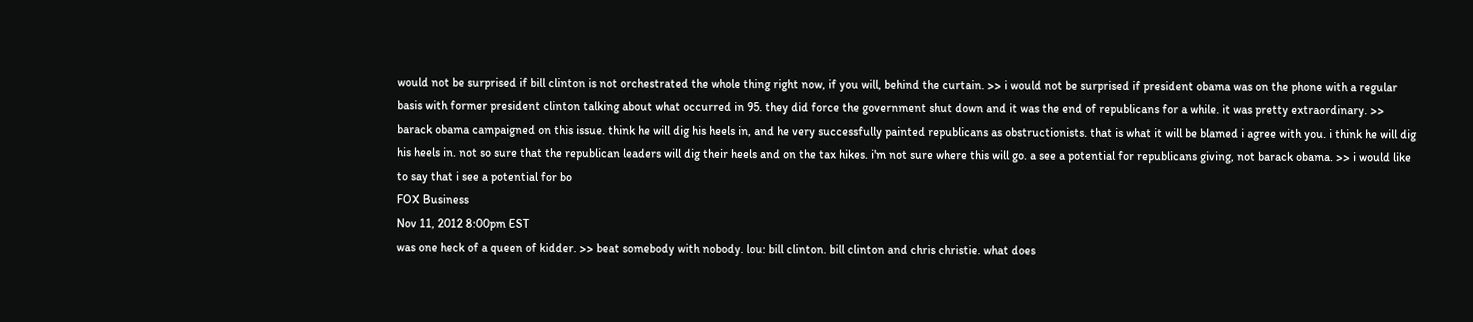would not be surprised if bill clinton is not orchestrated the whole thing right now, if you will, behind the curtain. >> i would not be surprised if president obama was on the phone with a regular basis with former president clinton talking about what occurred in 95. they did force the government shut down and it was the end of republicans for a while. it was pretty extraordinary. >> barack obama campaigned on this issue. think he will dig his heels in, and he very successfully painted republicans as obstructionists. that is what it will be blamed i agree with you. i think he will dig his heels in. not so sure that the republican leaders will dig their heels and on the tax hikes. i'm not sure where this will go. a see a potential for republicans giving, not barack obama. >> i would like to say that i see a potential for bo
FOX Business
Nov 11, 2012 8:00pm EST
was one heck of a queen of kidder. >> beat somebody with nobody. lou: bill clinton. bill clinton and chris christie. what does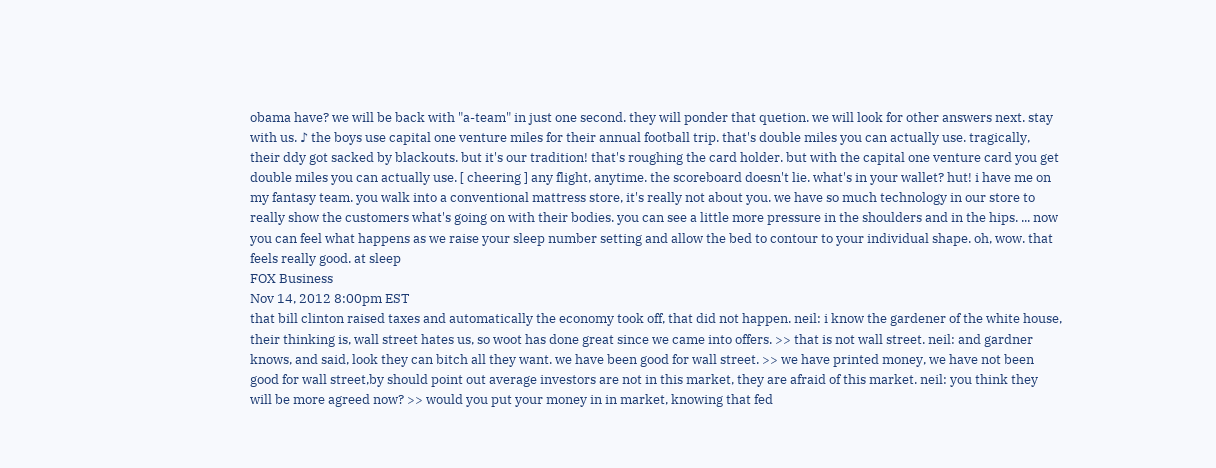obama have? we will be back with "a-team" in just one second. they will ponder that quetion. we will look for other answers next. stay with us. ♪ the boys use capital one venture miles for their annual football trip. that's double miles you can actually use. tragically, their ddy got sacked by blackouts. but it's our tradition! that's roughing the card holder. but with the capital one venture card you get double miles you can actually use. [ cheering ] any flight, anytime. the scoreboard doesn't lie. what's in your wallet? hut! i have me on my fantasy team. you walk into a conventional mattress store, it's really not about you. we have so much technology in our store to really show the customers what's going on with their bodies. you can see a little more pressure in the shoulders and in the hips. ... now you can feel what happens as we raise your sleep number setting and allow the bed to contour to your individual shape. oh, wow. that feels really good. at sleep
FOX Business
Nov 14, 2012 8:00pm EST
that bill clinton raised taxes and automatically the economy took off, that did not happen. neil: i know the gardener of the white house, their thinking is, wall street hates us, so woot has done great since we came into offers. >> that is not wall street. neil: and gardner knows, and said, look they can bitch all they want. we have been good for wall street. >> we have printed money, we have not been good for wall street,by should point out average investors are not in this market, they are afraid of this market. neil: you think they will be more agreed now? >> would you put your money in in market, knowing that fed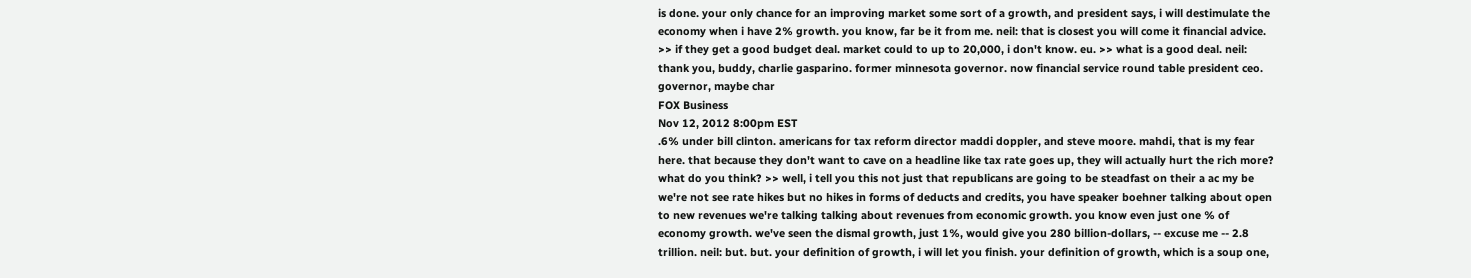is done. your only chance for an improving market some sort of a growth, and president says, i will destimulate the economy when i have 2% growth. you know, far be it from me. neil: that is closest you will come it financial advice. >> if they get a good budget deal. market could to up to 20,000, i don't know. eu. >> what is a good deal. neil: thank you, buddy, charlie gasparino. former minnesota governor. now financial service round table president ceo. governor, maybe char
FOX Business
Nov 12, 2012 8:00pm EST
.6% under bill clinton. americans for tax reform director maddi doppler, and steve moore. mahdi, that is my fear here. that because they don't want to cave on a headline like tax rate goes up, they will actually hurt the rich more? what do you think? >> well, i tell you this not just that republicans are going to be steadfast on their a ac my be we're not see rate hikes but no hikes in forms of deducts and credits, you have speaker boehner talking about open to new revenues we're talking talking about revenues from economic growth. you know even just one % of economy growth. we've seen the dismal growth, just 1%, would give you 280 billion-dollars, -- excuse me -- 2.8 trillion. neil: but. but. your definition of growth, i will let you finish. your definition of growth, which is a soup one,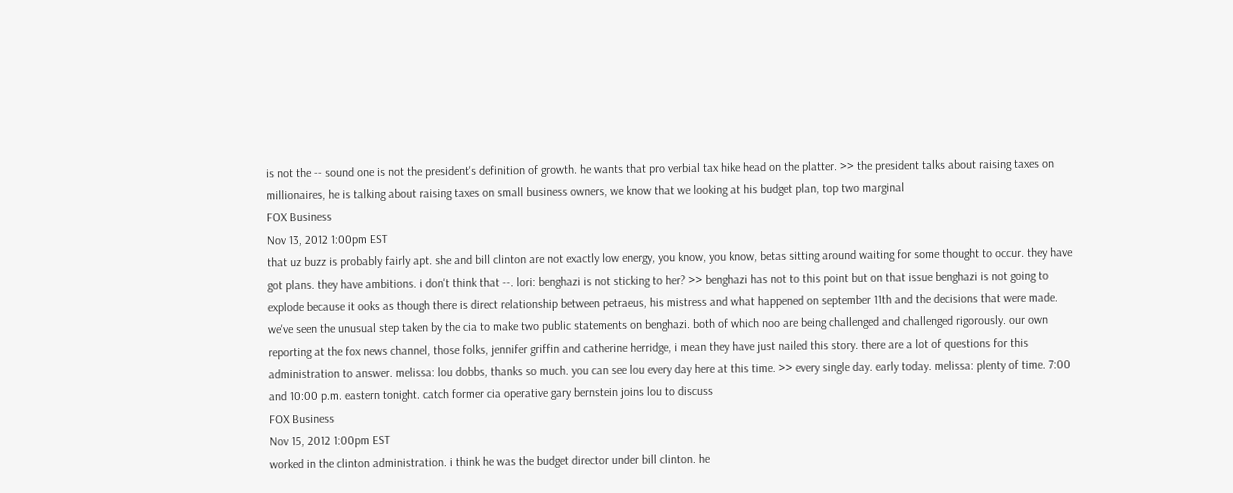is not the -- sound one is not the president's definition of growth. he wants that pro verbial tax hike head on the platter. >> the president talks about raising taxes on millionaires, he is talking about raising taxes on small business owners, we know that we looking at his budget plan, top two marginal
FOX Business
Nov 13, 2012 1:00pm EST
that uz buzz is probably fairly apt. she and bill clinton are not exactly low energy, you know, you know, betas sitting around waiting for some thought to occur. they have got plans. they have ambitions. i don't think that --. lori: benghazi is not sticking to her? >> benghazi has not to this point but on that issue benghazi is not going to explode because it ooks as though there is direct relationship between petraeus, his mistress and what happened on september 11th and the decisions that were made. we've seen the unusual step taken by the cia to make two public statements on benghazi. both of which noo are being challenged and challenged rigorously. our own reporting at the fox news channel, those folks, jennifer griffin and catherine herridge, i mean they have just nailed this story. there are a lot of questions for this administration to answer. melissa: lou dobbs, thanks so much. you can see lou every day here at this time. >> every single day. early today. melissa: plenty of time. 7:00 and 10:00 p.m. eastern tonight. catch former cia operative gary bernstein joins lou to discuss
FOX Business
Nov 15, 2012 1:00pm EST
worked in the clinton administration. i think he was the budget director under bill clinton. he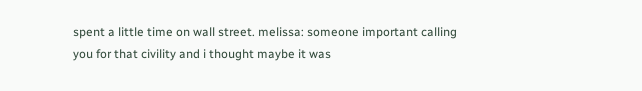spent a little time on wall street. melissa: someone important calling you for that civility and i thought maybe it was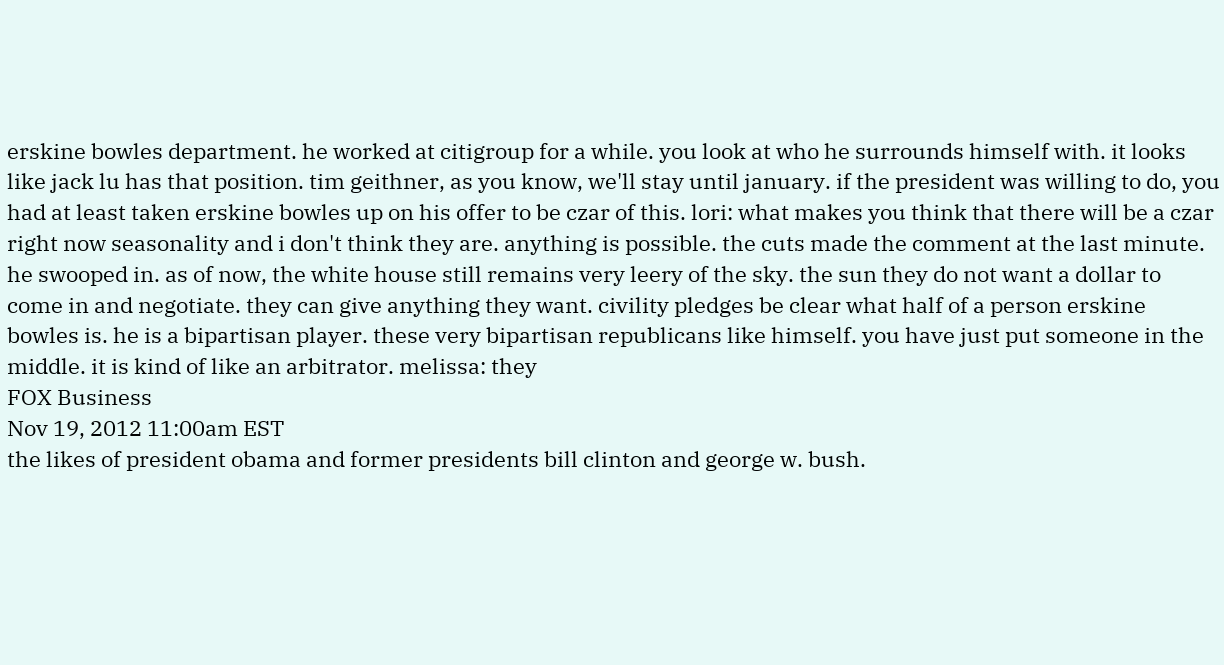erskine bowles department. he worked at citigroup for a while. you look at who he surrounds himself with. it looks like jack lu has that position. tim geithner, as you know, we'll stay until january. if the president was willing to do, you had at least taken erskine bowles up on his offer to be czar of this. lori: what makes you think that there will be a czar right now seasonality and i don't think they are. anything is possible. the cuts made the comment at the last minute. he swooped in. as of now, the white house still remains very leery of the sky. the sun they do not want a dollar to come in and negotiate. they can give anything they want. civility pledges be clear what half of a person erskine bowles is. he is a bipartisan player. these very bipartisan republicans like himself. you have just put someone in the middle. it is kind of like an arbitrator. melissa: they
FOX Business
Nov 19, 2012 11:00am EST
the likes of president obama and former presidents bill clinton and george w. bush.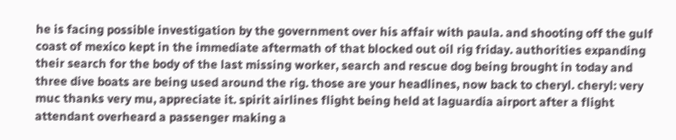he is facing possible investigation by the government over his affair with paula. and shooting off the gulf coast of mexico kept in the immediate aftermath of that blocked out oil rig friday. authorities expanding their search for the body of the last missing worker, search and rescue dog being brought in today and three dive boats are being used around the rig. those are your headlines, now back to cheryl. cheryl: very muc thanks very mu, appreciate it. spirit airlines flight being held at laguardia airport after a flight attendant overheard a passenger making a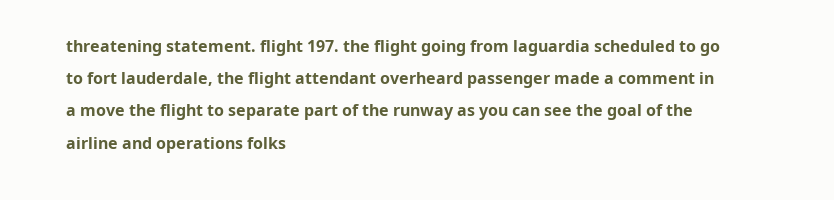threatening statement. flight 197. the flight going from laguardia scheduled to go to fort lauderdale, the flight attendant overheard passenger made a comment in a move the flight to separate part of the runway as you can see the goal of the airline and operations folks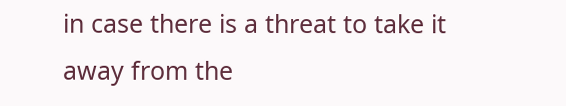in case there is a threat to take it away from the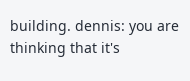building. dennis: you are thinking that it's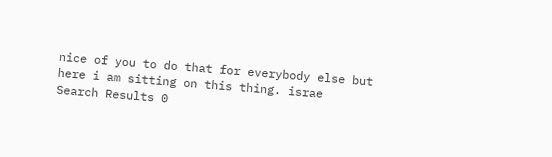nice of you to do that for everybody else but here i am sitting on this thing. israe
Search Results 0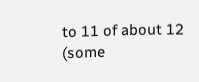to 11 of about 12 (some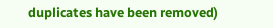duplicates have been removed)